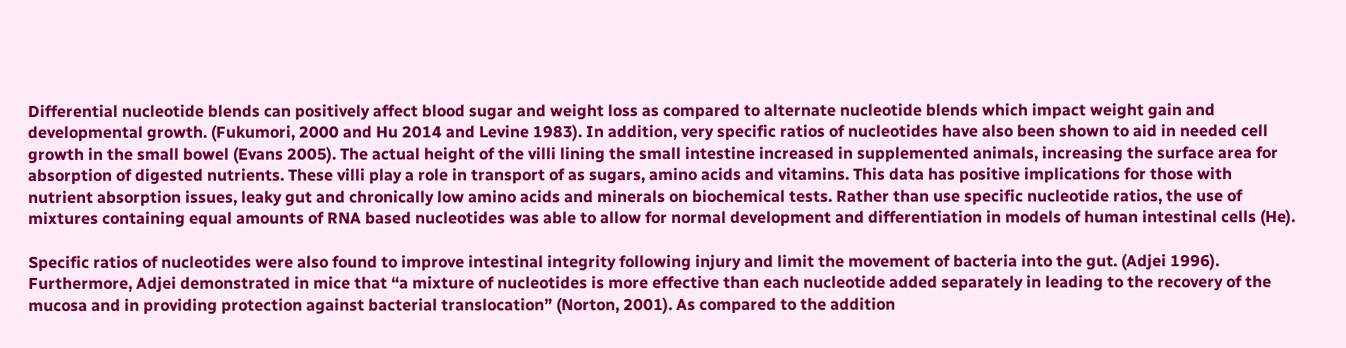Differential nucleotide blends can positively affect blood sugar and weight loss as compared to alternate nucleotide blends which impact weight gain and developmental growth. (Fukumori, 2000 and Hu 2014 and Levine 1983). In addition, very specific ratios of nucleotides have also been shown to aid in needed cell growth in the small bowel (Evans 2005). The actual height of the villi lining the small intestine increased in supplemented animals, increasing the surface area for absorption of digested nutrients. These villi play a role in transport of as sugars, amino acids and vitamins. This data has positive implications for those with nutrient absorption issues, leaky gut and chronically low amino acids and minerals on biochemical tests. Rather than use specific nucleotide ratios, the use of mixtures containing equal amounts of RNA based nucleotides was able to allow for normal development and differentiation in models of human intestinal cells (He).

Specific ratios of nucleotides were also found to improve intestinal integrity following injury and limit the movement of bacteria into the gut. (Adjei 1996). Furthermore, Adjei demonstrated in mice that “a mixture of nucleotides is more effective than each nucleotide added separately in leading to the recovery of the mucosa and in providing protection against bacterial translocation” (Norton, 2001). As compared to the addition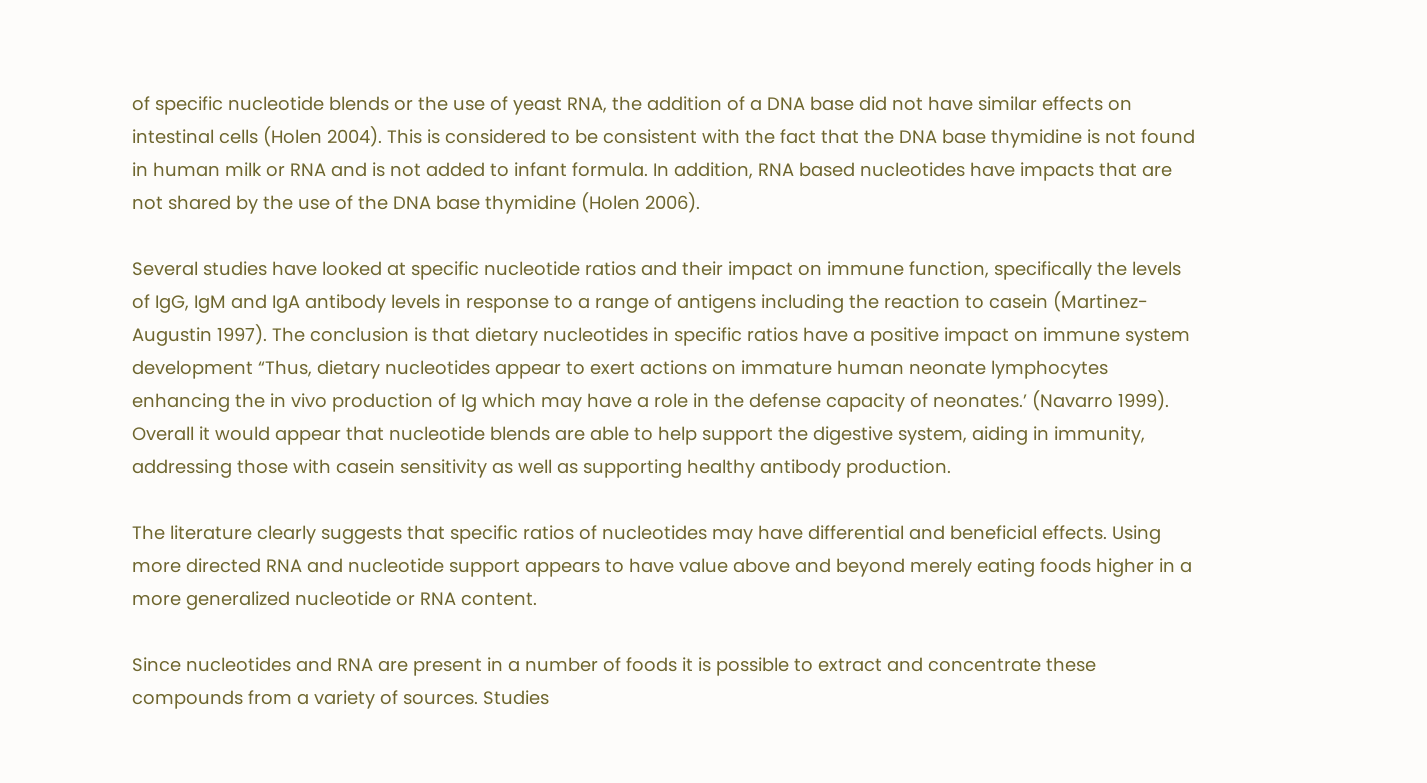of specific nucleotide blends or the use of yeast RNA, the addition of a DNA base did not have similar effects on intestinal cells (Holen 2004). This is considered to be consistent with the fact that the DNA base thymidine is not found in human milk or RNA and is not added to infant formula. In addition, RNA based nucleotides have impacts that are not shared by the use of the DNA base thymidine (Holen 2006).

Several studies have looked at specific nucleotide ratios and their impact on immune function, specifically the levels of IgG, IgM and IgA antibody levels in response to a range of antigens including the reaction to casein (Martinez-Augustin 1997). The conclusion is that dietary nucleotides in specific ratios have a positive impact on immune system development “Thus, dietary nucleotides appear to exert actions on immature human neonate lymphocytes enhancing the in vivo production of Ig which may have a role in the defense capacity of neonates.’ (Navarro 1999). Overall it would appear that nucleotide blends are able to help support the digestive system, aiding in immunity, addressing those with casein sensitivity as well as supporting healthy antibody production.

The literature clearly suggests that specific ratios of nucleotides may have differential and beneficial effects. Using more directed RNA and nucleotide support appears to have value above and beyond merely eating foods higher in a more generalized nucleotide or RNA content.

Since nucleotides and RNA are present in a number of foods it is possible to extract and concentrate these compounds from a variety of sources. Studies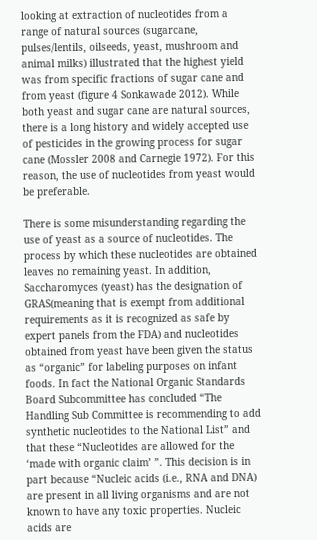looking at extraction of nucleotides from a range of natural sources (sugarcane, pulses/lentils, oilseeds, yeast, mushroom and animal milks) illustrated that the highest yield was from specific fractions of sugar cane and from yeast (figure 4 Sonkawade 2012). While both yeast and sugar cane are natural sources, there is a long history and widely accepted use of pesticides in the growing process for sugar cane (Mossler 2008 and Carnegie 1972). For this reason, the use of nucleotides from yeast would be preferable.

There is some misunderstanding regarding the use of yeast as a source of nucleotides. The process by which these nucleotides are obtained leaves no remaining yeast. In addition, Saccharomyces (yeast) has the designation of GRAS(meaning that is exempt from additional requirements as it is recognized as safe by expert panels from the FDA) and nucleotides obtained from yeast have been given the status as “organic” for labeling purposes on infant foods. In fact the National Organic Standards Board Subcommittee has concluded “The Handling Sub Committee is recommending to add synthetic nucleotides to the National List” and that these “Nucleotides are allowed for the ‘made with organic claim’ ”. This decision is in part because “Nucleic acids (i.e., RNA and DNA) are present in all living organisms and are not known to have any toxic properties. Nucleic acids are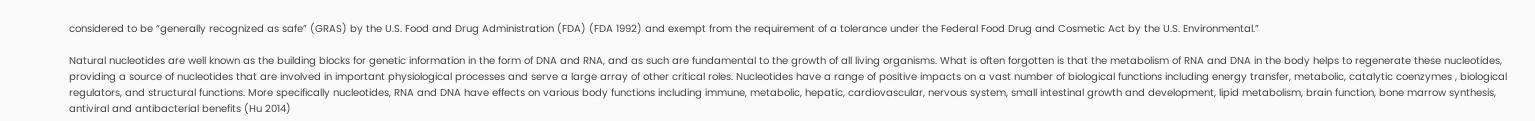considered to be “generally recognized as safe” (GRAS) by the U.S. Food and Drug Administration (FDA) (FDA 1992) and exempt from the requirement of a tolerance under the Federal Food Drug and Cosmetic Act by the U.S. Environmental.”

Natural nucleotides are well known as the building blocks for genetic information in the form of DNA and RNA, and as such are fundamental to the growth of all living organisms. What is often forgotten is that the metabolism of RNA and DNA in the body helps to regenerate these nucleotides, providing a source of nucleotides that are involved in important physiological processes and serve a large array of other critical roles. Nucleotides have a range of positive impacts on a vast number of biological functions including energy transfer, metabolic, catalytic coenzymes , biological regulators, and structural functions. More specifically nucleotides, RNA and DNA have effects on various body functions including immune, metabolic, hepatic, cardiovascular, nervous system, small intestinal growth and development, lipid metabolism, brain function, bone marrow synthesis, antiviral and antibacterial benefits (Hu 2014)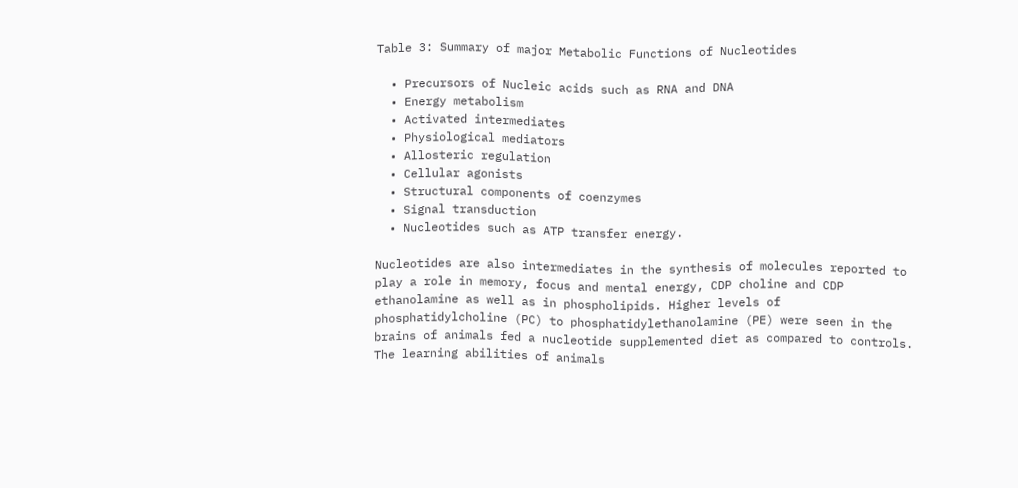Table 3: Summary of major Metabolic Functions of Nucleotides

  • Precursors of Nucleic acids such as RNA and DNA
  • Energy metabolism
  • Activated intermediates
  • Physiological mediators
  • Allosteric regulation
  • Cellular agonists
  • Structural components of coenzymes
  • Signal transduction
  • Nucleotides such as ATP transfer energy.

Nucleotides are also intermediates in the synthesis of molecules reported to play a role in memory, focus and mental energy, CDP choline and CDP ethanolamine as well as in phospholipids. Higher levels of phosphatidylcholine (PC) to phosphatidylethanolamine (PE) were seen in the brains of animals fed a nucleotide supplemented diet as compared to controls. The learning abilities of animals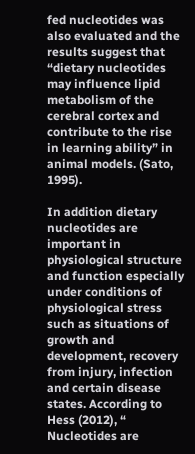fed nucleotides was also evaluated and the results suggest that “dietary nucleotides may influence lipid metabolism of the cerebral cortex and contribute to the rise in learning ability” in animal models. (Sato, 1995).

In addition dietary nucleotides are important in physiological structure and function especially under conditions of physiological stress such as situations of growth and development, recovery from injury, infection and certain disease states. According to Hess (2012), “ Nucleotides are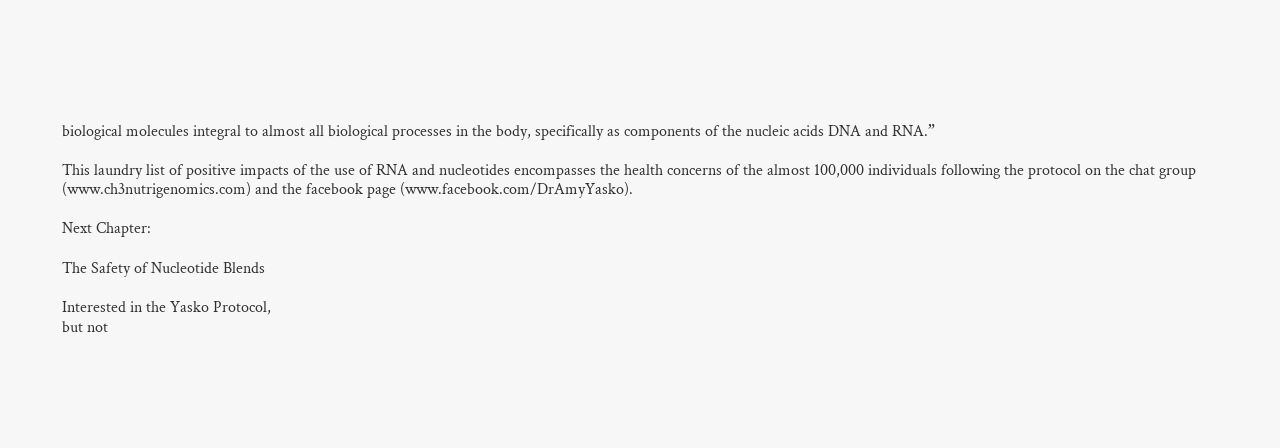biological molecules integral to almost all biological processes in the body, specifically as components of the nucleic acids DNA and RNA.”

This laundry list of positive impacts of the use of RNA and nucleotides encompasses the health concerns of the almost 100,000 individuals following the protocol on the chat group (www.ch3nutrigenomics.com) and the facebook page (www.facebook.com/DrAmyYasko).

Next Chapter:

The Safety of Nucleotide Blends

Interested in the Yasko Protocol,
but not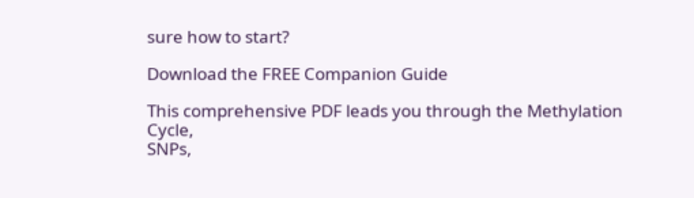sure how to start?

Download the FREE Companion Guide

This comprehensive PDF leads you through the Methylation Cycle,
SNPs,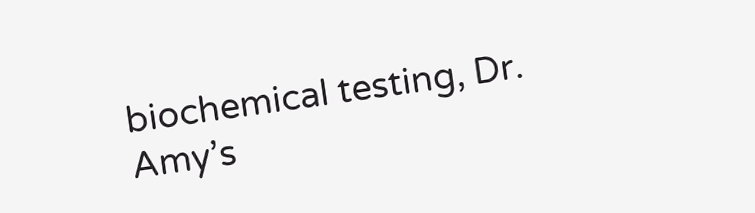biochemical testing, Dr. Amy’s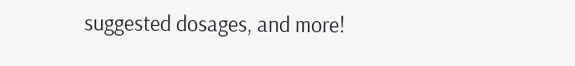suggested dosages, and more!